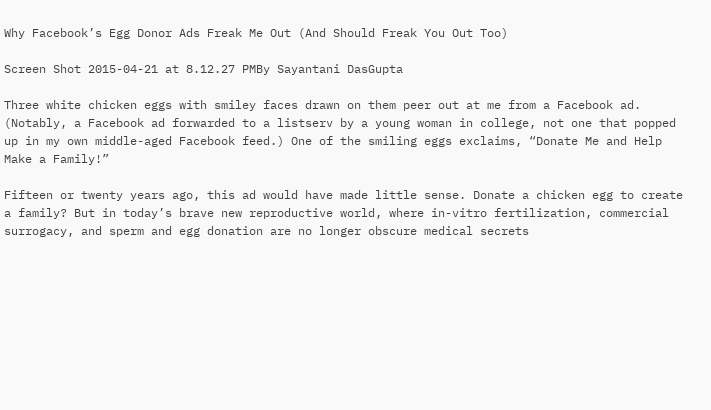Why Facebook’s Egg Donor Ads Freak Me Out (And Should Freak You Out Too)

Screen Shot 2015-04-21 at 8.12.27 PMBy Sayantani DasGupta

Three white chicken eggs with smiley faces drawn on them peer out at me from a Facebook ad. (Notably, a Facebook ad forwarded to a listserv by a young woman in college, not one that popped up in my own middle-aged Facebook feed.) One of the smiling eggs exclaims, “Donate Me and Help Make a Family!”

Fifteen or twenty years ago, this ad would have made little sense. Donate a chicken egg to create a family? But in today’s brave new reproductive world, where in-vitro fertilization, commercial surrogacy, and sperm and egg donation are no longer obscure medical secrets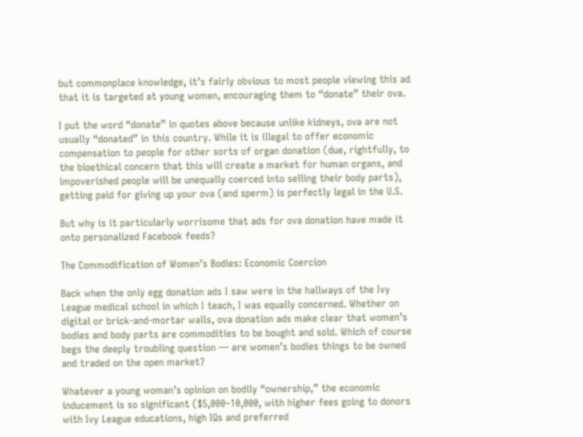but commonplace knowledge, it’s fairly obvious to most people viewing this ad that it is targeted at young women, encouraging them to “donate” their ova.

I put the word “donate” in quotes above because unlike kidneys, ova are not usually “donated” in this country. While it is illegal to offer economic compensation to people for other sorts of organ donation (due, rightfully, to the bioethical concern that this will create a market for human organs, and impoverished people will be unequally coerced into selling their body parts), getting paid for giving up your ova (and sperm) is perfectly legal in the U.S.

But why is it particularly worrisome that ads for ova donation have made it onto personalized Facebook feeds?

The Commodification of Women’s Bodies: Economic Coercion

Back when the only egg donation ads I saw were in the hallways of the Ivy League medical school in which I teach, I was equally concerned. Whether on digital or brick-and-mortar walls, ova donation ads make clear that women’s bodies and body parts are commodities to be bought and sold. Which of course begs the deeply troubling question — are women’s bodies things to be owned and traded on the open market?

Whatever a young woman’s opinion on bodily “ownership,” the economic inducement is so significant ($5,000–10,000, with higher fees going to donors with Ivy League educations, high IQs and preferred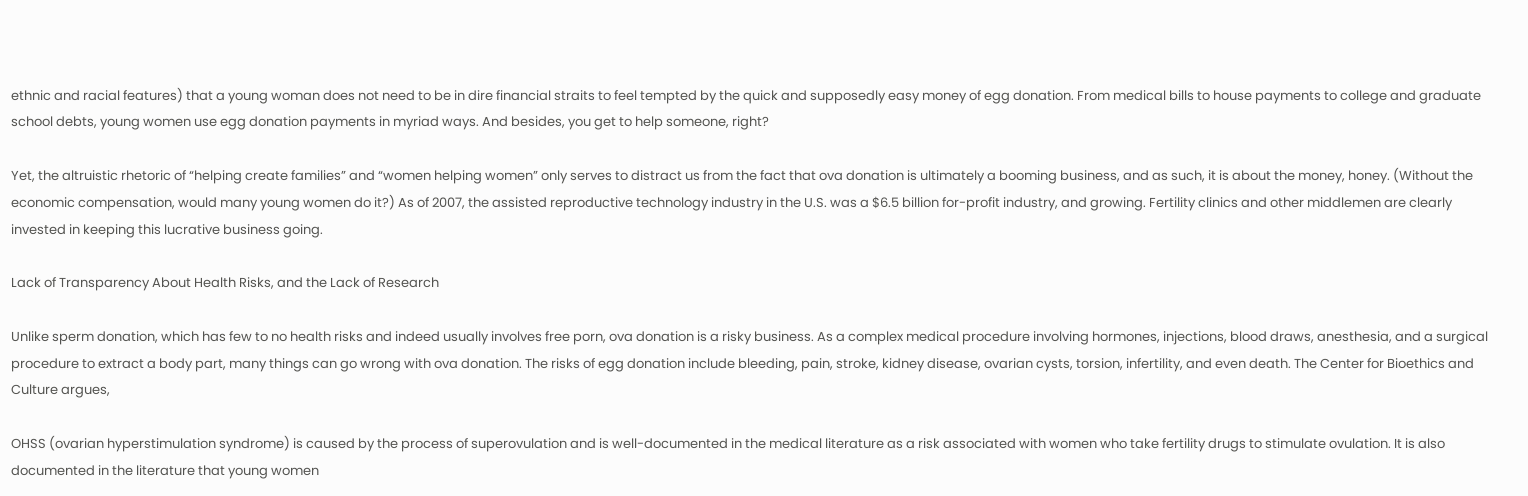ethnic and racial features) that a young woman does not need to be in dire financial straits to feel tempted by the quick and supposedly easy money of egg donation. From medical bills to house payments to college and graduate school debts, young women use egg donation payments in myriad ways. And besides, you get to help someone, right?

Yet, the altruistic rhetoric of “helping create families” and “women helping women” only serves to distract us from the fact that ova donation is ultimately a booming business, and as such, it is about the money, honey. (Without the economic compensation, would many young women do it?) As of 2007, the assisted reproductive technology industry in the U.S. was a $6.5 billion for-profit industry, and growing. Fertility clinics and other middlemen are clearly invested in keeping this lucrative business going.

Lack of Transparency About Health Risks, and the Lack of Research

Unlike sperm donation, which has few to no health risks and indeed usually involves free porn, ova donation is a risky business. As a complex medical procedure involving hormones, injections, blood draws, anesthesia, and a surgical procedure to extract a body part, many things can go wrong with ova donation. The risks of egg donation include bleeding, pain, stroke, kidney disease, ovarian cysts, torsion, infertility, and even death. The Center for Bioethics and Culture argues,

OHSS (ovarian hyperstimulation syndrome) is caused by the process of superovulation and is well-documented in the medical literature as a risk associated with women who take fertility drugs to stimulate ovulation. It is also documented in the literature that young women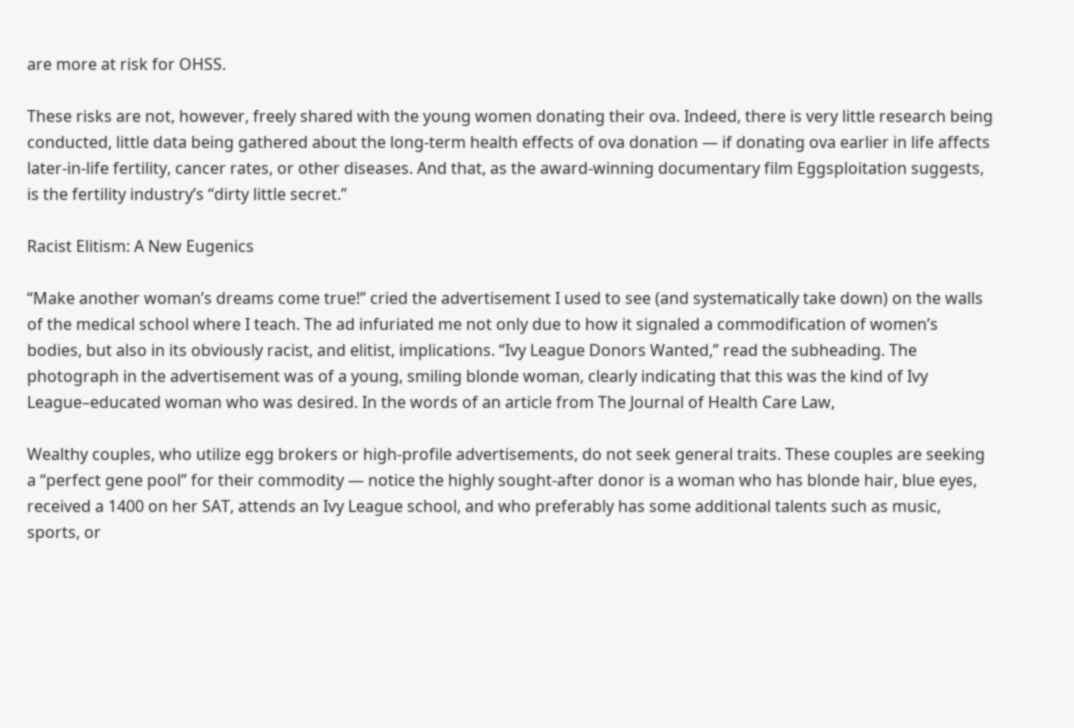are more at risk for OHSS.

These risks are not, however, freely shared with the young women donating their ova. Indeed, there is very little research being conducted, little data being gathered about the long-term health effects of ova donation — if donating ova earlier in life affects later-in-life fertility, cancer rates, or other diseases. And that, as the award-winning documentary film Eggsploitation suggests, is the fertility industry’s “dirty little secret.”

Racist Elitism: A New Eugenics

“Make another woman’s dreams come true!” cried the advertisement I used to see (and systematically take down) on the walls of the medical school where I teach. The ad infuriated me not only due to how it signaled a commodification of women’s bodies, but also in its obviously racist, and elitist, implications. “Ivy League Donors Wanted,” read the subheading. The photograph in the advertisement was of a young, smiling blonde woman, clearly indicating that this was the kind of Ivy League–educated woman who was desired. In the words of an article from The Journal of Health Care Law,

Wealthy couples, who utilize egg brokers or high-profile advertisements, do not seek general traits. These couples are seeking a “perfect gene pool” for their commodity — notice the highly sought-after donor is a woman who has blonde hair, blue eyes, received a 1400 on her SAT, attends an Ivy League school, and who preferably has some additional talents such as music, sports, or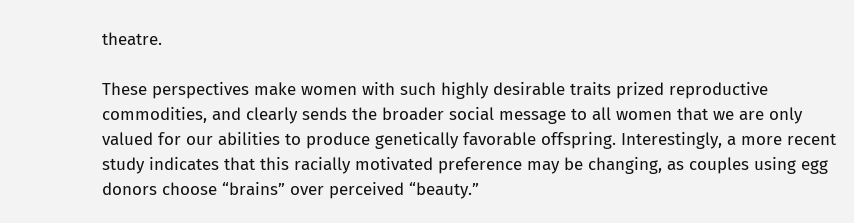theatre.

These perspectives make women with such highly desirable traits prized reproductive commodities, and clearly sends the broader social message to all women that we are only valued for our abilities to produce genetically favorable offspring. Interestingly, a more recent study indicates that this racially motivated preference may be changing, as couples using egg donors choose “brains” over perceived “beauty.”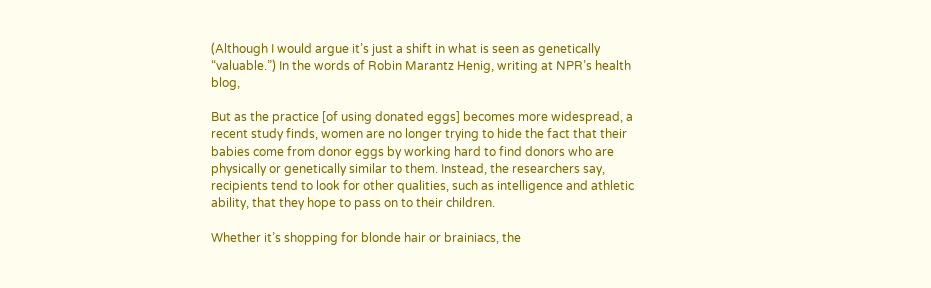(Although I would argue it’s just a shift in what is seen as genetically “valuable.”) In the words of Robin Marantz Henig, writing at NPR’s health blog,

But as the practice [of using donated eggs] becomes more widespread, a recent study finds, women are no longer trying to hide the fact that their babies come from donor eggs by working hard to find donors who are physically or genetically similar to them. Instead, the researchers say, recipients tend to look for other qualities, such as intelligence and athletic ability, that they hope to pass on to their children.

Whether it’s shopping for blonde hair or brainiacs, the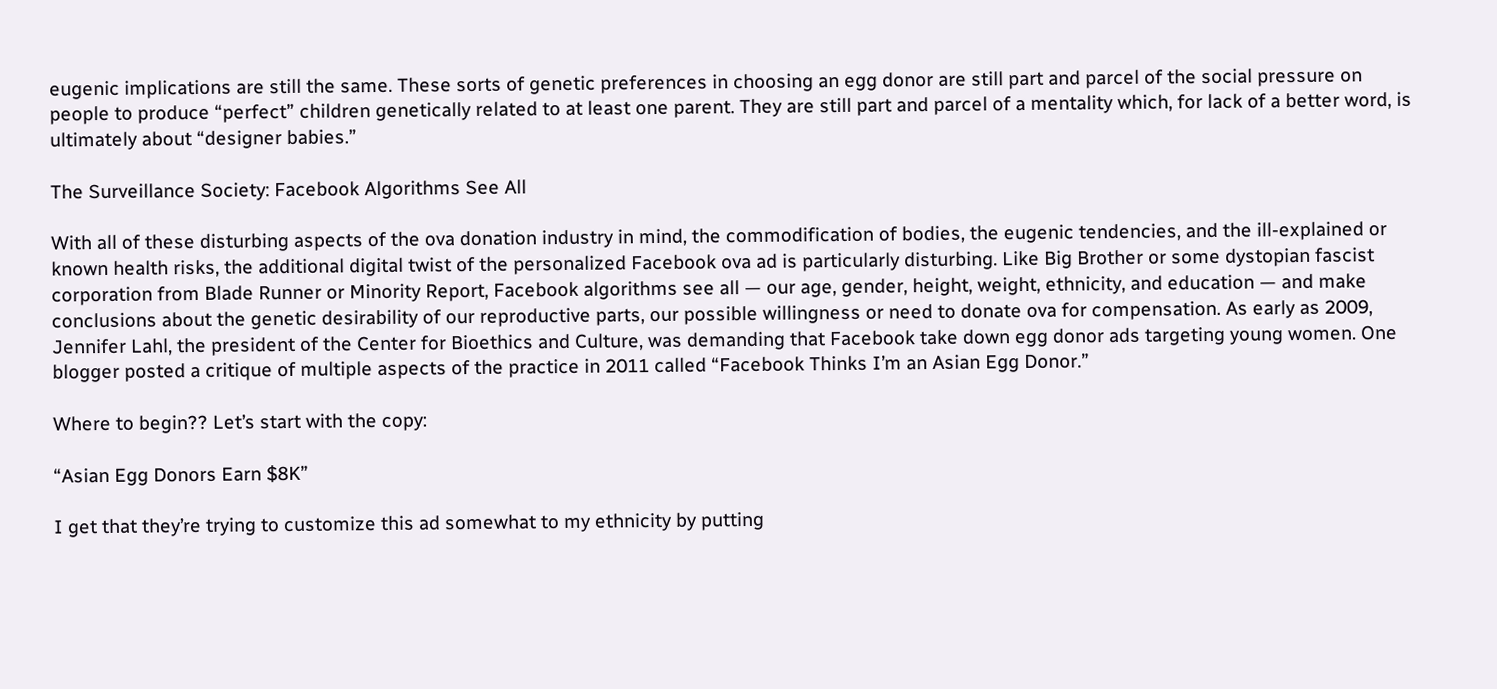eugenic implications are still the same. These sorts of genetic preferences in choosing an egg donor are still part and parcel of the social pressure on people to produce “perfect” children genetically related to at least one parent. They are still part and parcel of a mentality which, for lack of a better word, is ultimately about “designer babies.”

The Surveillance Society: Facebook Algorithms See All

With all of these disturbing aspects of the ova donation industry in mind, the commodification of bodies, the eugenic tendencies, and the ill-explained or known health risks, the additional digital twist of the personalized Facebook ova ad is particularly disturbing. Like Big Brother or some dystopian fascist corporation from Blade Runner or Minority Report, Facebook algorithms see all — our age, gender, height, weight, ethnicity, and education — and make conclusions about the genetic desirability of our reproductive parts, our possible willingness or need to donate ova for compensation. As early as 2009, Jennifer Lahl, the president of the Center for Bioethics and Culture, was demanding that Facebook take down egg donor ads targeting young women. One blogger posted a critique of multiple aspects of the practice in 2011 called “Facebook Thinks I’m an Asian Egg Donor.”

Where to begin?? Let’s start with the copy:

“Asian Egg Donors Earn $8K”

I get that they’re trying to customize this ad somewhat to my ethnicity by putting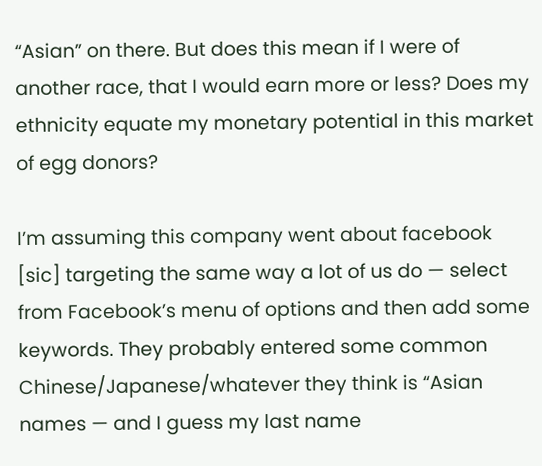“Asian” on there. But does this mean if I were of another race, that I would earn more or less? Does my ethnicity equate my monetary potential in this market of egg donors?

I’m assuming this company went about facebook [sic] targeting the same way a lot of us do — select from Facebook’s menu of options and then add some keywords. They probably entered some common Chinese/Japanese/whatever they think is “Asian names — and I guess my last name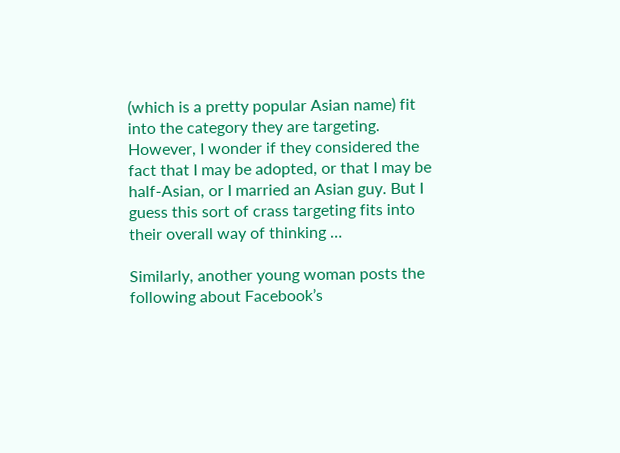(which is a pretty popular Asian name) fit into the category they are targeting. However, I wonder if they considered the fact that I may be adopted, or that I may be half-Asian, or I married an Asian guy. But I guess this sort of crass targeting fits into their overall way of thinking …

Similarly, another young woman posts the following about Facebook’s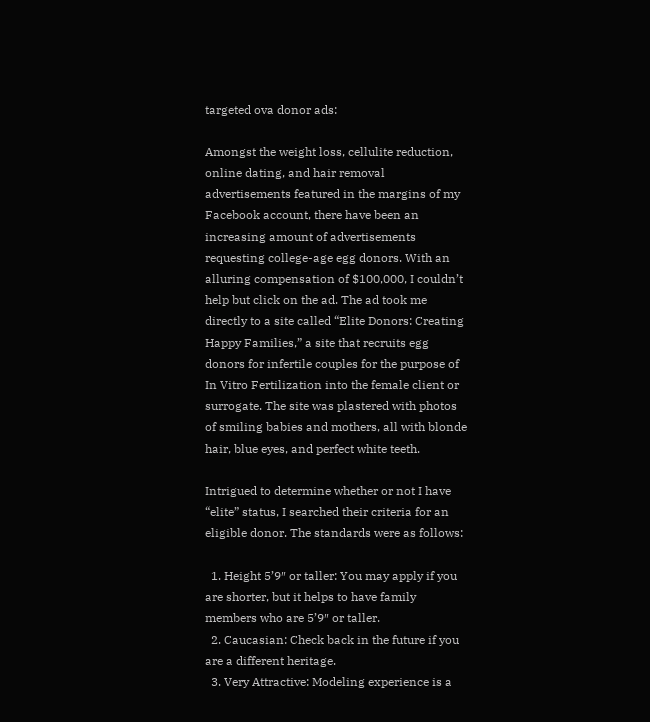targeted ova donor ads:

Amongst the weight loss, cellulite reduction, online dating, and hair removal advertisements featured in the margins of my Facebook account, there have been an increasing amount of advertisements requesting college-age egg donors. With an alluring compensation of $100,000, I couldn’t help but click on the ad. The ad took me directly to a site called “Elite Donors: Creating Happy Families,” a site that recruits egg donors for infertile couples for the purpose of In Vitro Fertilization into the female client or surrogate. The site was plastered with photos of smiling babies and mothers, all with blonde hair, blue eyes, and perfect white teeth.

Intrigued to determine whether or not I have “elite” status, I searched their criteria for an eligible donor. The standards were as follows:

  1. Height 5’9″ or taller: You may apply if you are shorter, but it helps to have family members who are 5’9″ or taller.
  2. Caucasian: Check back in the future if you are a different heritage.
  3. Very Attractive: Modeling experience is a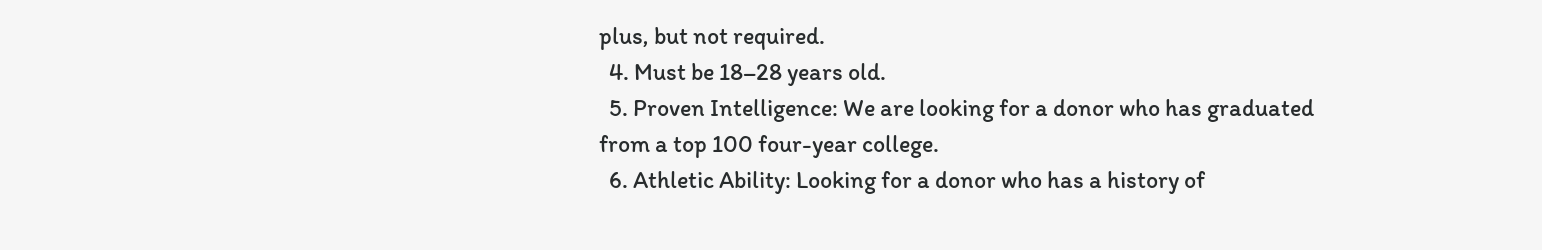plus, but not required.
  4. Must be 18–28 years old.
  5. Proven Intelligence: We are looking for a donor who has graduated from a top 100 four-year college.
  6. Athletic Ability: Looking for a donor who has a history of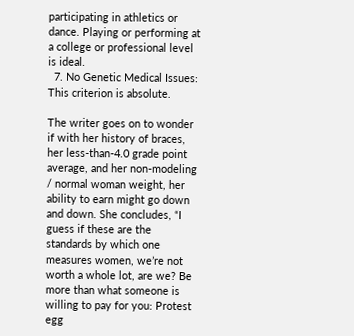participating in athletics or dance. Playing or performing at a college or professional level is ideal.
  7. No Genetic Medical Issues: This criterion is absolute.

The writer goes on to wonder if with her history of braces, her less-than-4.0 grade point average, and her non-modeling / normal woman weight, her ability to earn might go down and down. She concludes, “I guess if these are the standards by which one measures women, we’re not worth a whole lot, are we? Be more than what someone is willing to pay for you: Protest egg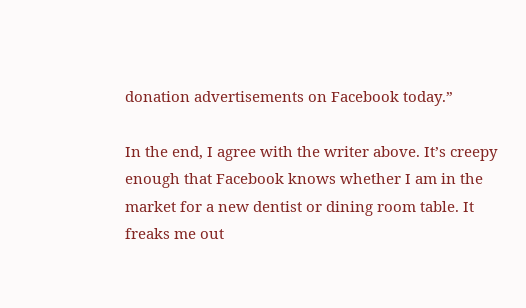donation advertisements on Facebook today.”

In the end, I agree with the writer above. It’s creepy enough that Facebook knows whether I am in the market for a new dentist or dining room table. It freaks me out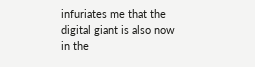infuriates me that the digital giant is also now in the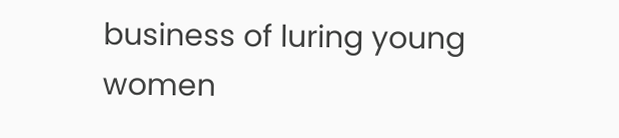business of luring young women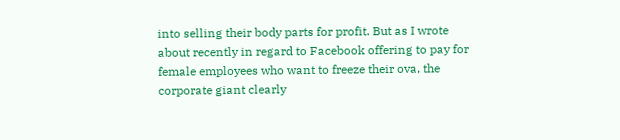into selling their body parts for profit. But as I wrote about recently in regard to Facebook offering to pay for female employees who want to freeze their ova, the corporate giant clearly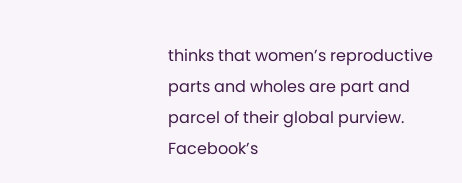thinks that women’s reproductive parts and wholes are part and parcel of their global purview. Facebook’s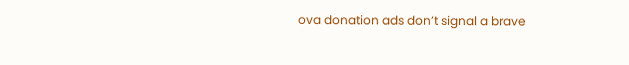ova donation ads don’t signal a brave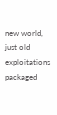new world, just old exploitations packaged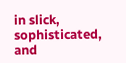in slick, sophisticated, and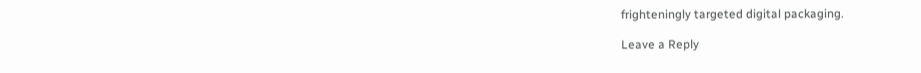frighteningly targeted digital packaging.

Leave a Reply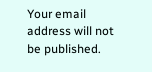Your email address will not be published.